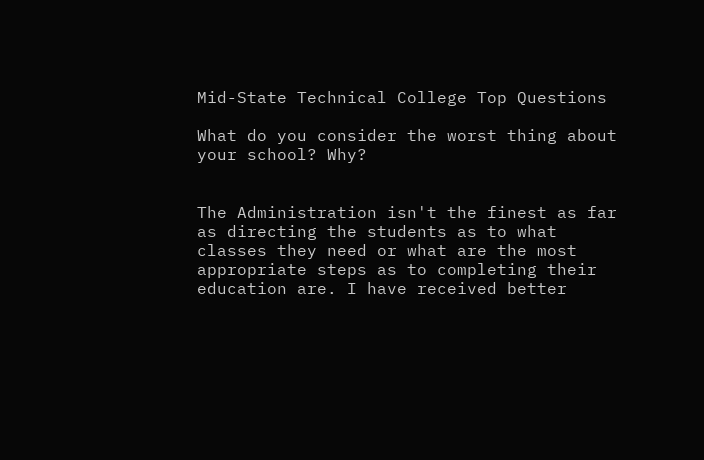Mid-State Technical College Top Questions

What do you consider the worst thing about your school? Why?


The Administration isn't the finest as far as directing the students as to what classes they need or what are the most appropriate steps as to completing their education are. I have received better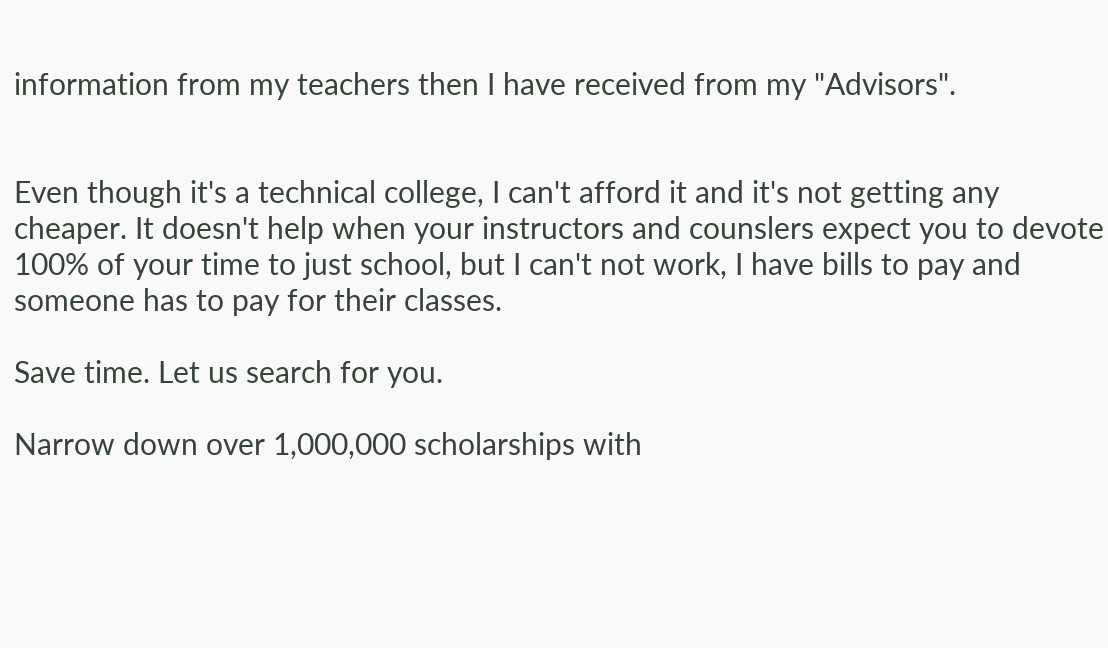information from my teachers then I have received from my "Advisors".


Even though it's a technical college, I can't afford it and it's not getting any cheaper. It doesn't help when your instructors and counslers expect you to devote 100% of your time to just school, but I can't not work, I have bills to pay and someone has to pay for their classes.

Save time. Let us search for you.

Narrow down over 1,000,000 scholarships with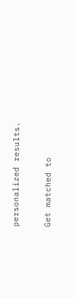personalized results.

Get matched to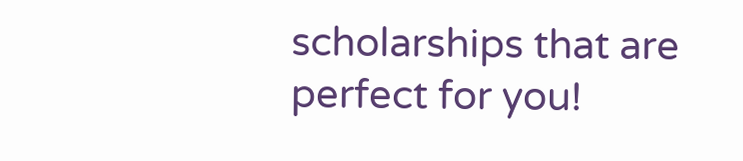scholarships that are perfect for you!